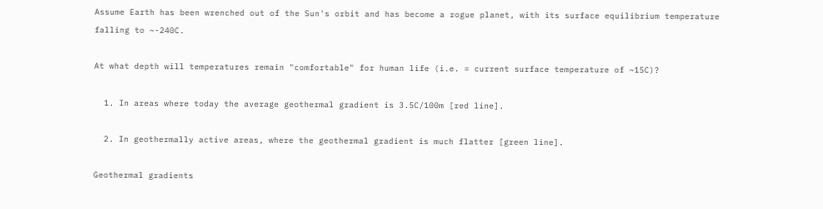Assume Earth has been wrenched out of the Sun's orbit and has become a rogue planet, with its surface equilibrium temperature falling to ~-240C.

At what depth will temperatures remain "comfortable" for human life (i.e. = current surface temperature of ~15C)?

  1. In areas where today the average geothermal gradient is 3.5C/100m [red line].

  2. In geothermally active areas, where the geothermal gradient is much flatter [green line].

Geothermal gradients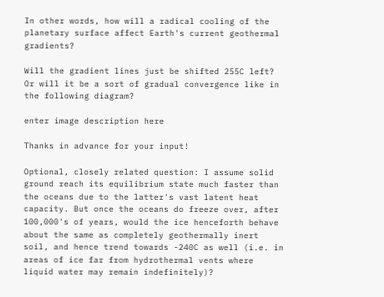In other words, how will a radical cooling of the planetary surface affect Earth's current geothermal gradients?

Will the gradient lines just be shifted 255C left? Or will it be a sort of gradual convergence like in the following diagram?

enter image description here

Thanks in advance for your input!

Optional, closely related question: I assume solid ground reach its equilibrium state much faster than the oceans due to the latter's vast latent heat capacity. But once the oceans do freeze over, after 100,000's of years, would the ice henceforth behave about the same as completely geothermally inert soil, and hence trend towards -240C as well (i.e. in areas of ice far from hydrothermal vents where liquid water may remain indefinitely)?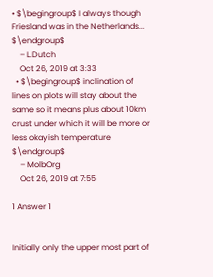• $\begingroup$ I always though Friesland was in the Netherlands... $\endgroup$
    – L.Dutch
    Oct 26, 2019 at 3:33
  • $\begingroup$ inclination of lines on plots will stay about the same so it means plus about 10km crust under which it will be more or less okayish temperature $\endgroup$
    – MolbOrg
    Oct 26, 2019 at 7:55

1 Answer 1


Initially only the upper most part of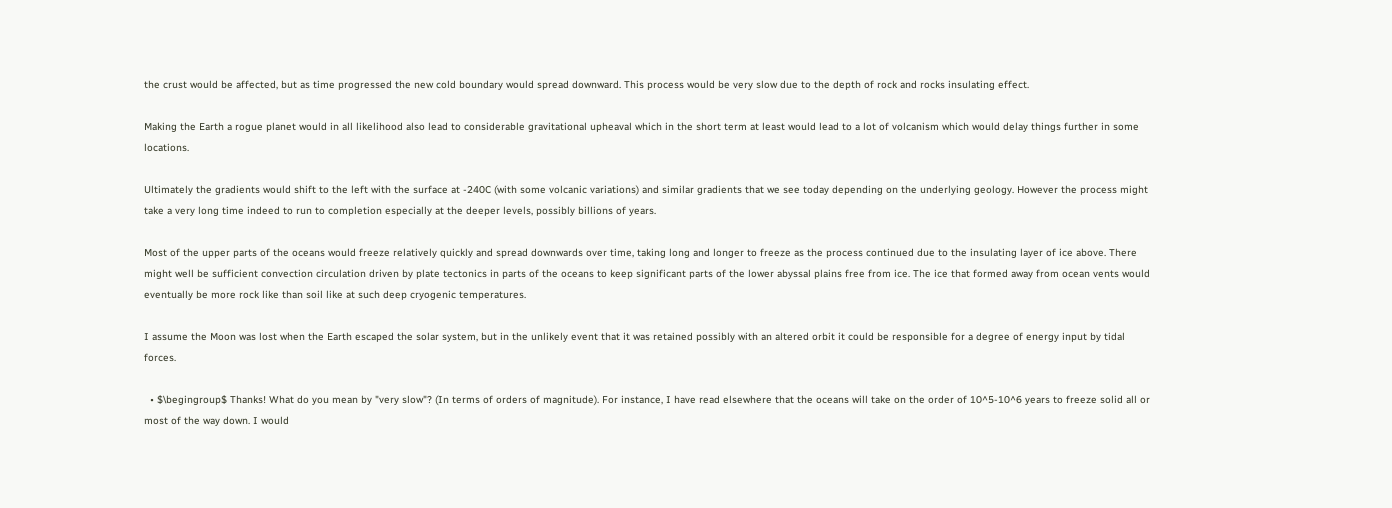the crust would be affected, but as time progressed the new cold boundary would spread downward. This process would be very slow due to the depth of rock and rocks insulating effect.

Making the Earth a rogue planet would in all likelihood also lead to considerable gravitational upheaval which in the short term at least would lead to a lot of volcanism which would delay things further in some locations.

Ultimately the gradients would shift to the left with the surface at -240C (with some volcanic variations) and similar gradients that we see today depending on the underlying geology. However the process might take a very long time indeed to run to completion especially at the deeper levels, possibly billions of years.

Most of the upper parts of the oceans would freeze relatively quickly and spread downwards over time, taking long and longer to freeze as the process continued due to the insulating layer of ice above. There might well be sufficient convection circulation driven by plate tectonics in parts of the oceans to keep significant parts of the lower abyssal plains free from ice. The ice that formed away from ocean vents would eventually be more rock like than soil like at such deep cryogenic temperatures.

I assume the Moon was lost when the Earth escaped the solar system, but in the unlikely event that it was retained possibly with an altered orbit it could be responsible for a degree of energy input by tidal forces.

  • $\begingroup$ Thanks! What do you mean by "very slow"? (In terms of orders of magnitude). For instance, I have read elsewhere that the oceans will take on the order of 10^5-10^6 years to freeze solid all or most of the way down. I would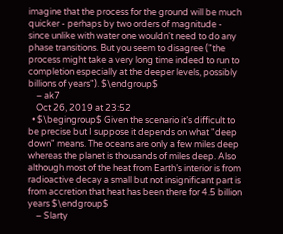imagine that the process for the ground will be much quicker - perhaps by two orders of magnitude - since unlike with water one wouldn't need to do any phase transitions. But you seem to disagree ("the process might take a very long time indeed to run to completion especially at the deeper levels, possibly billions of years"). $\endgroup$
    – ak7
    Oct 26, 2019 at 23:52
  • $\begingroup$ Given the scenario it’s difficult to be precise but I suppose it depends on what "deep down" means. The oceans are only a few miles deep whereas the planet is thousands of miles deep. Also although most of the heat from Earth’s interior is from radioactive decay a small but not insignificant part is from accretion that heat has been there for 4.5 billion years $\endgroup$
    – Slarty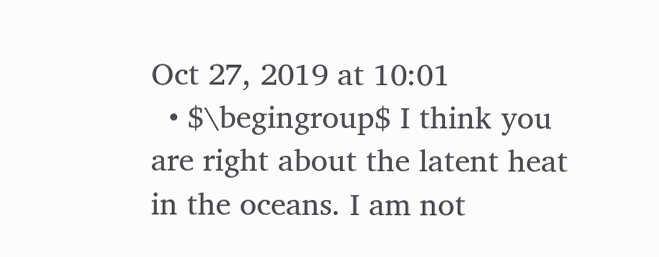Oct 27, 2019 at 10:01
  • $\begingroup$ I think you are right about the latent heat in the oceans. I am not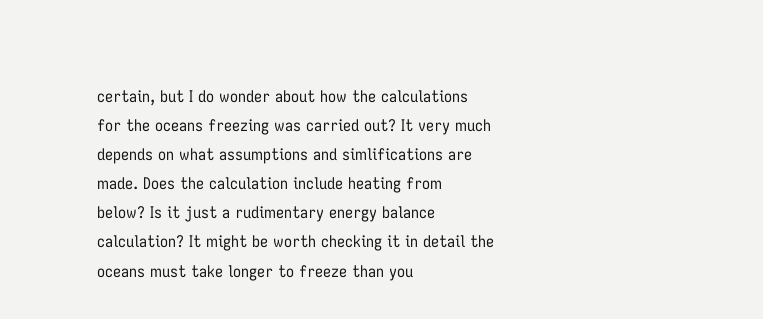certain, but I do wonder about how the calculations for the oceans freezing was carried out? It very much depends on what assumptions and simlifications are made. Does the calculation include heating from below? Is it just a rudimentary energy balance calculation? It might be worth checking it in detail the oceans must take longer to freeze than you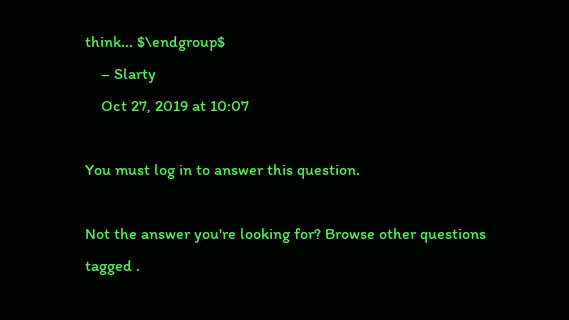think... $\endgroup$
    – Slarty
    Oct 27, 2019 at 10:07

You must log in to answer this question.

Not the answer you're looking for? Browse other questions tagged .